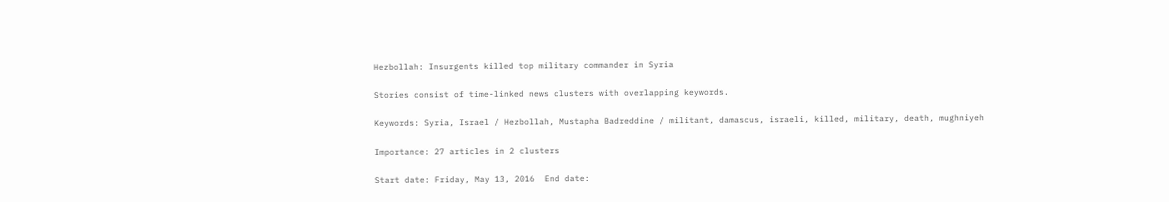Hezbollah: Insurgents killed top military commander in Syria

Stories consist of time-linked news clusters with overlapping keywords.

Keywords: Syria, Israel / Hezbollah, Mustapha Badreddine / militant, damascus, israeli, killed, military, death, mughniyeh

Importance: 27 articles in 2 clusters

Start date: Friday, May 13, 2016  End date: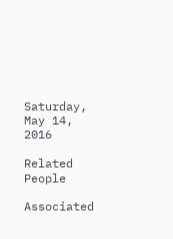Saturday, May 14, 2016

Related People

Associated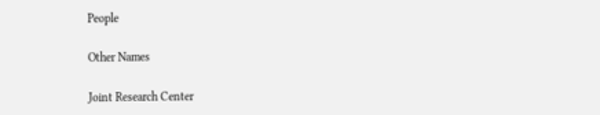People

Other Names

Joint Research Center